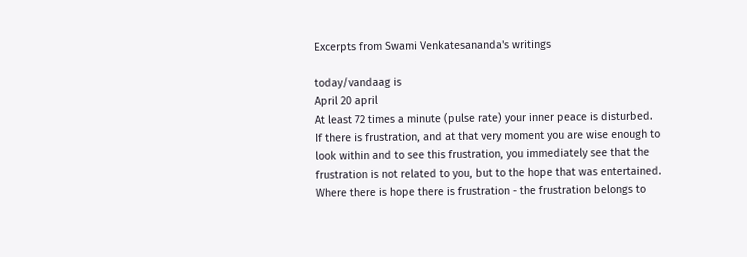Excerpts from Swami Venkatesananda's writings

today/vandaag is
April 20 april
At least 72 times a minute (pulse rate) your inner peace is disturbed.
If there is frustration, and at that very moment you are wise enough to look within and to see this frustration, you immediately see that the frustration is not related to you, but to the hope that was entertained.
Where there is hope there is frustration - the frustration belongs to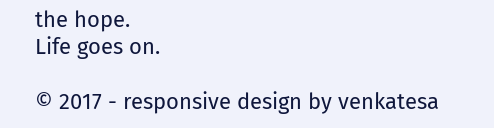the hope.
Life goes on.

© 2017 - responsive design by venkatesa